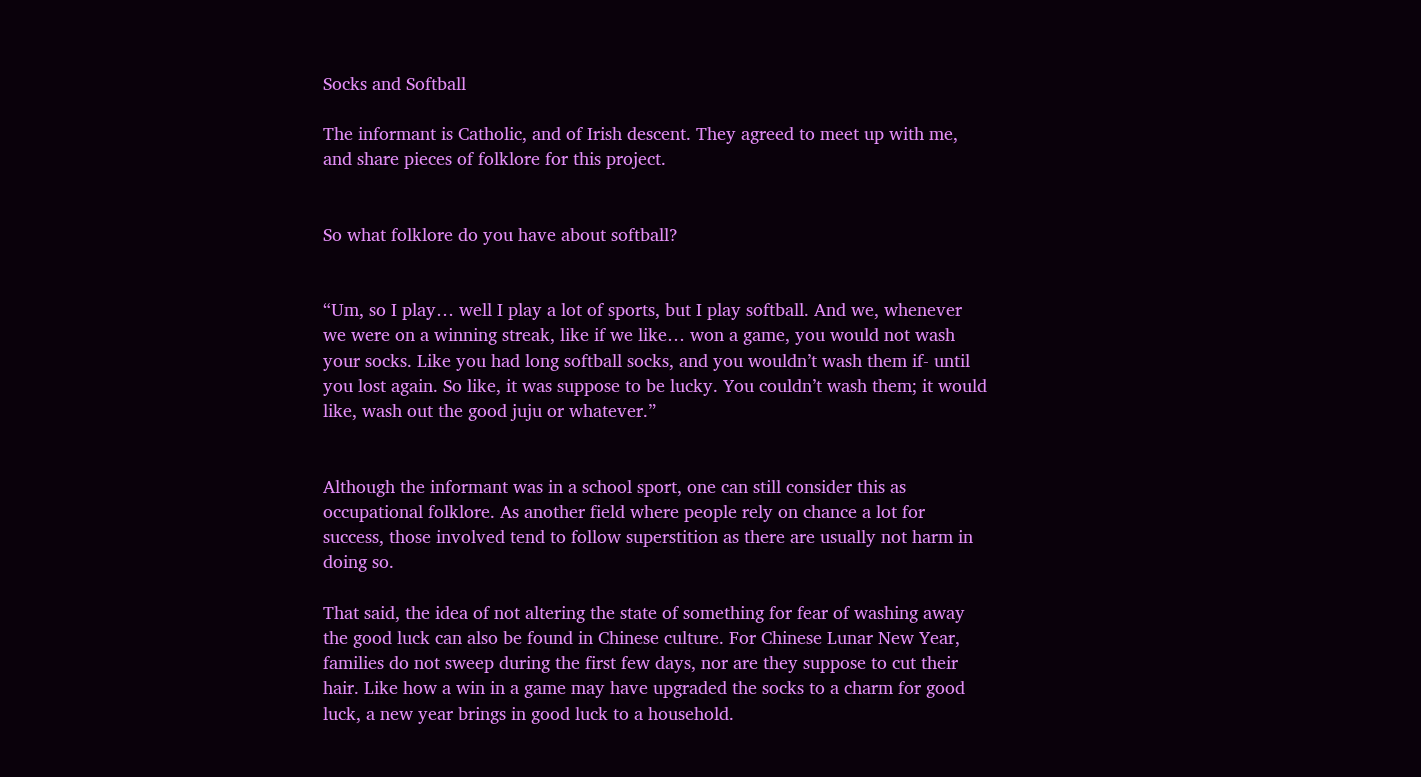Socks and Softball

The informant is Catholic, and of Irish descent. They agreed to meet up with me, and share pieces of folklore for this project.


So what folklore do you have about softball?


“Um, so I play… well I play a lot of sports, but I play softball. And we, whenever we were on a winning streak, like if we like… won a game, you would not wash your socks. Like you had long softball socks, and you wouldn’t wash them if- until you lost again. So like, it was suppose to be lucky. You couldn’t wash them; it would like, wash out the good juju or whatever.”


Although the informant was in a school sport, one can still consider this as occupational folklore. As another field where people rely on chance a lot for success, those involved tend to follow superstition as there are usually not harm in doing so.

That said, the idea of not altering the state of something for fear of washing away the good luck can also be found in Chinese culture. For Chinese Lunar New Year, families do not sweep during the first few days, nor are they suppose to cut their hair. Like how a win in a game may have upgraded the socks to a charm for good luck, a new year brings in good luck to a household.